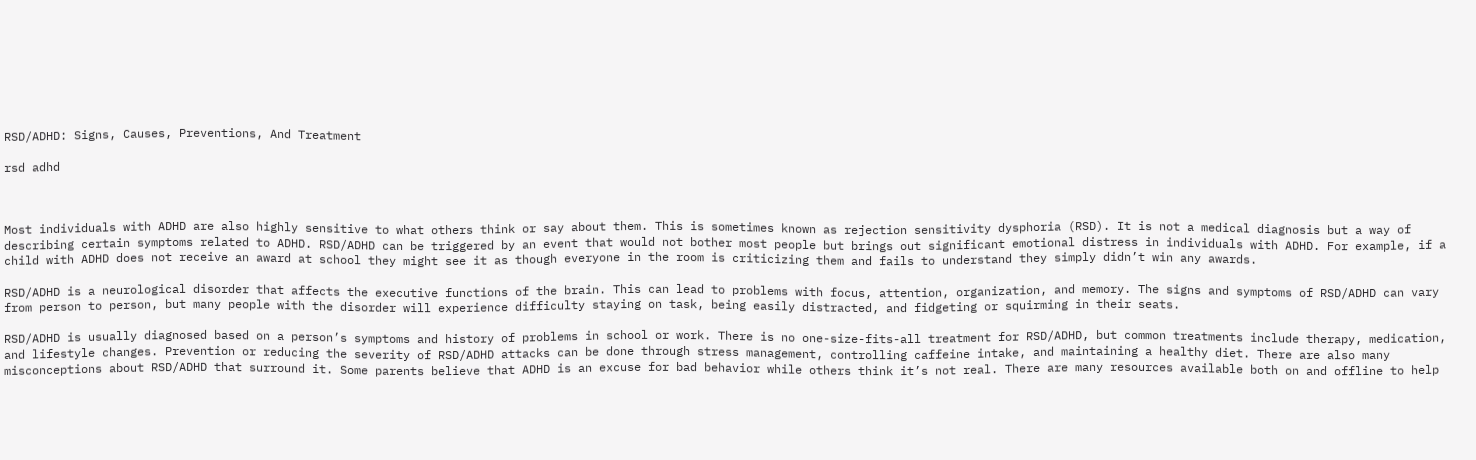RSD/ADHD: Signs, Causes, Preventions, And Treatment

rsd adhd



Most individuals with ADHD are also highly sensitive to what others think or say about them. This is sometimes known as rejection sensitivity dysphoria (RSD). It is not a medical diagnosis but a way of describing certain symptoms related to ADHD. RSD/ADHD can be triggered by an event that would not bother most people but brings out significant emotional distress in individuals with ADHD. For example, if a child with ADHD does not receive an award at school they might see it as though everyone in the room is criticizing them and fails to understand they simply didn’t win any awards.

RSD/ADHD is a neurological disorder that affects the executive functions of the brain. This can lead to problems with focus, attention, organization, and memory. The signs and symptoms of RSD/ADHD can vary from person to person, but many people with the disorder will experience difficulty staying on task, being easily distracted, and fidgeting or squirming in their seats.

RSD/ADHD is usually diagnosed based on a person’s symptoms and history of problems in school or work. There is no one-size-fits-all treatment for RSD/ADHD, but common treatments include therapy, medication, and lifestyle changes. Prevention or reducing the severity of RSD/ADHD attacks can be done through stress management, controlling caffeine intake, and maintaining a healthy diet. There are also many misconceptions about RSD/ADHD that surround it. Some parents believe that ADHD is an excuse for bad behavior while others think it’s not real. There are many resources available both on and offline to help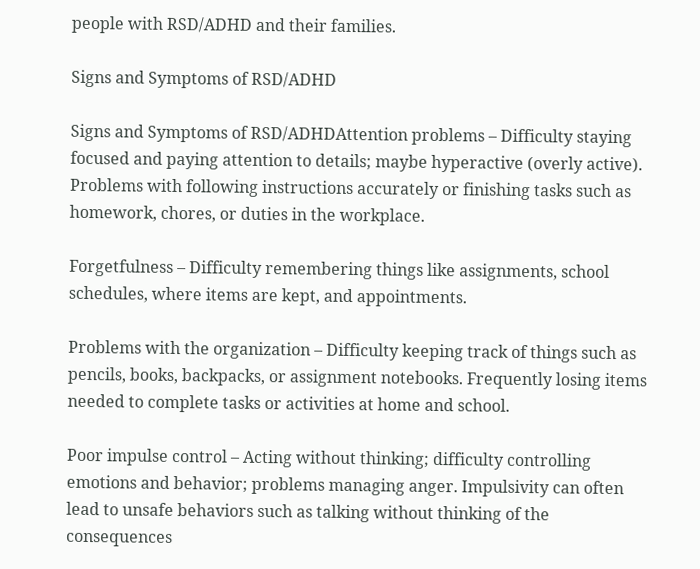people with RSD/ADHD and their families.

Signs and Symptoms of RSD/ADHD

Signs and Symptoms of RSD/ADHDAttention problems – Difficulty staying focused and paying attention to details; maybe hyperactive (overly active). Problems with following instructions accurately or finishing tasks such as homework, chores, or duties in the workplace.

Forgetfulness – Difficulty remembering things like assignments, school schedules, where items are kept, and appointments.

Problems with the organization – Difficulty keeping track of things such as pencils, books, backpacks, or assignment notebooks. Frequently losing items needed to complete tasks or activities at home and school.

Poor impulse control – Acting without thinking; difficulty controlling emotions and behavior; problems managing anger. Impulsivity can often lead to unsafe behaviors such as talking without thinking of the consequences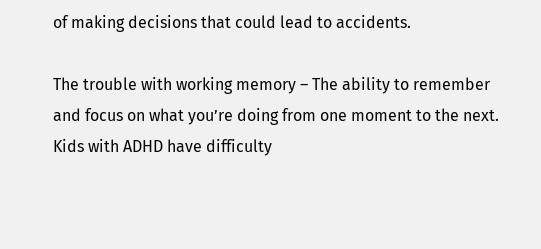of making decisions that could lead to accidents.

The trouble with working memory – The ability to remember and focus on what you’re doing from one moment to the next. Kids with ADHD have difficulty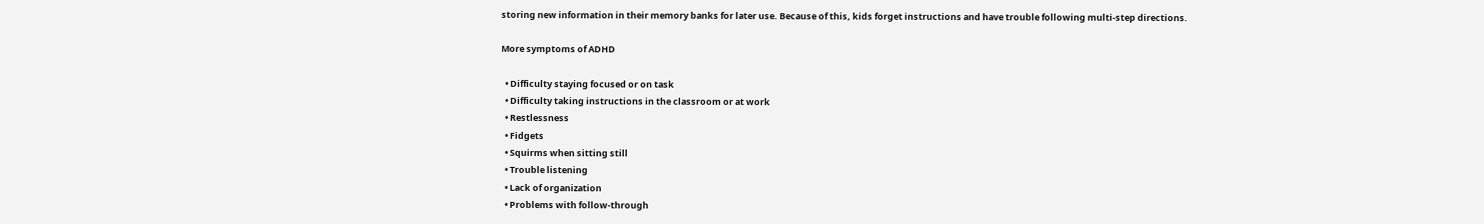storing new information in their memory banks for later use. Because of this, kids forget instructions and have trouble following multi-step directions.

More symptoms of ADHD

  • Difficulty staying focused or on task
  • Difficulty taking instructions in the classroom or at work
  • Restlessness
  • Fidgets
  • Squirms when sitting still
  • Trouble listening
  • Lack of organization
  • Problems with follow-through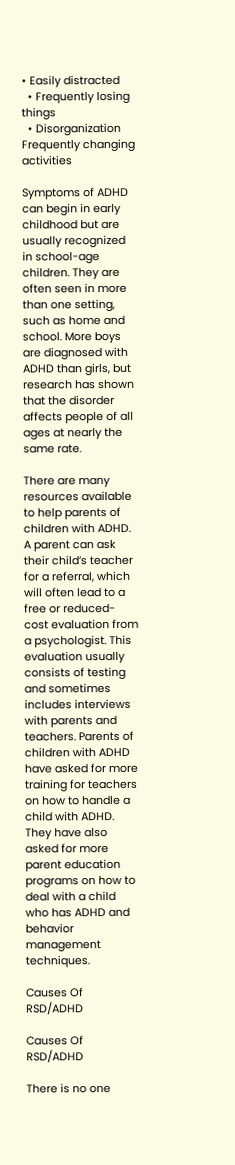• Easily distracted
  • Frequently losing things
  • Disorganization Frequently changing activities

Symptoms of ADHD can begin in early childhood but are usually recognized in school-age children. They are often seen in more than one setting, such as home and school. More boys are diagnosed with ADHD than girls, but research has shown that the disorder affects people of all ages at nearly the same rate.

There are many resources available to help parents of children with ADHD. A parent can ask their child’s teacher for a referral, which will often lead to a free or reduced-cost evaluation from a psychologist. This evaluation usually consists of testing and sometimes includes interviews with parents and teachers. Parents of children with ADHD have asked for more training for teachers on how to handle a child with ADHD. They have also asked for more parent education programs on how to deal with a child who has ADHD and behavior management techniques.

Causes Of RSD/ADHD

Causes Of RSD/ADHD

There is no one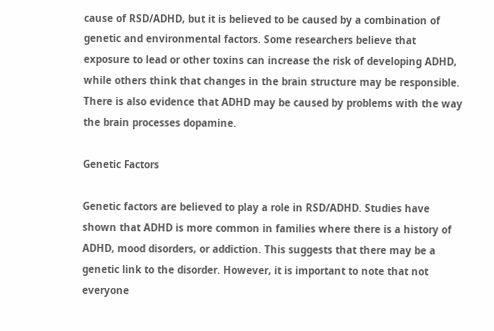cause of RSD/ADHD, but it is believed to be caused by a combination of genetic and environmental factors. Some researchers believe that exposure to lead or other toxins can increase the risk of developing ADHD, while others think that changes in the brain structure may be responsible. There is also evidence that ADHD may be caused by problems with the way the brain processes dopamine.

Genetic Factors

Genetic factors are believed to play a role in RSD/ADHD. Studies have shown that ADHD is more common in families where there is a history of ADHD, mood disorders, or addiction. This suggests that there may be a genetic link to the disorder. However, it is important to note that not everyone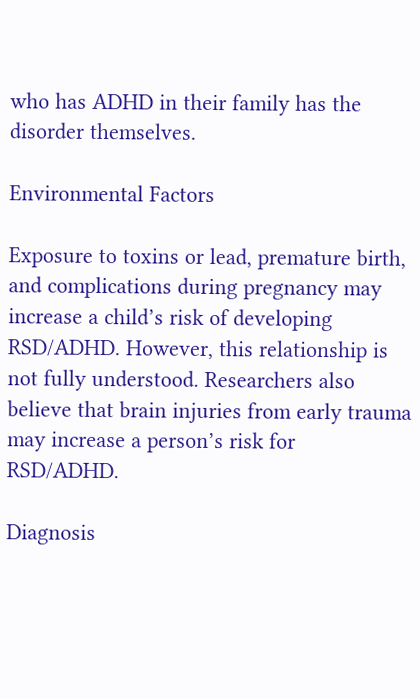who has ADHD in their family has the disorder themselves.

Environmental Factors

Exposure to toxins or lead, premature birth, and complications during pregnancy may increase a child’s risk of developing RSD/ADHD. However, this relationship is not fully understood. Researchers also believe that brain injuries from early trauma may increase a person’s risk for RSD/ADHD.

Diagnosis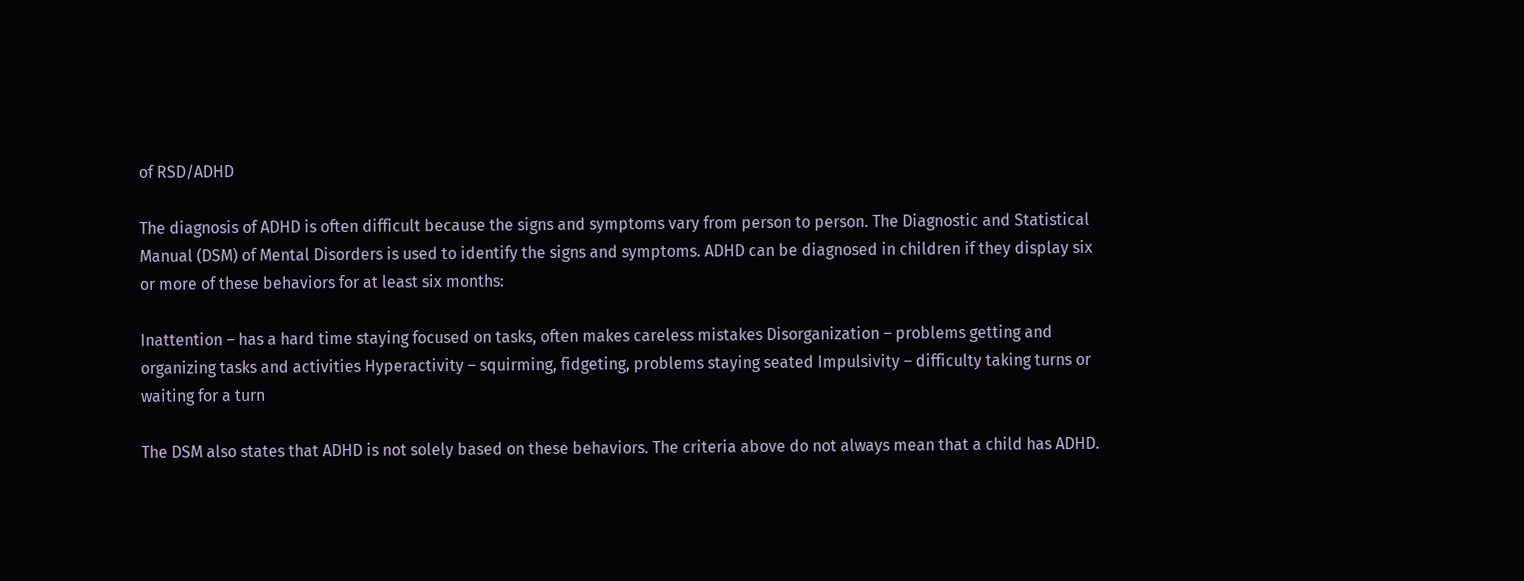of RSD/ADHD

The diagnosis of ADHD is often difficult because the signs and symptoms vary from person to person. The Diagnostic and Statistical Manual (DSM) of Mental Disorders is used to identify the signs and symptoms. ADHD can be diagnosed in children if they display six or more of these behaviors for at least six months:

Inattention – has a hard time staying focused on tasks, often makes careless mistakes Disorganization – problems getting and organizing tasks and activities Hyperactivity – squirming, fidgeting, problems staying seated Impulsivity – difficulty taking turns or waiting for a turn

The DSM also states that ADHD is not solely based on these behaviors. The criteria above do not always mean that a child has ADHD.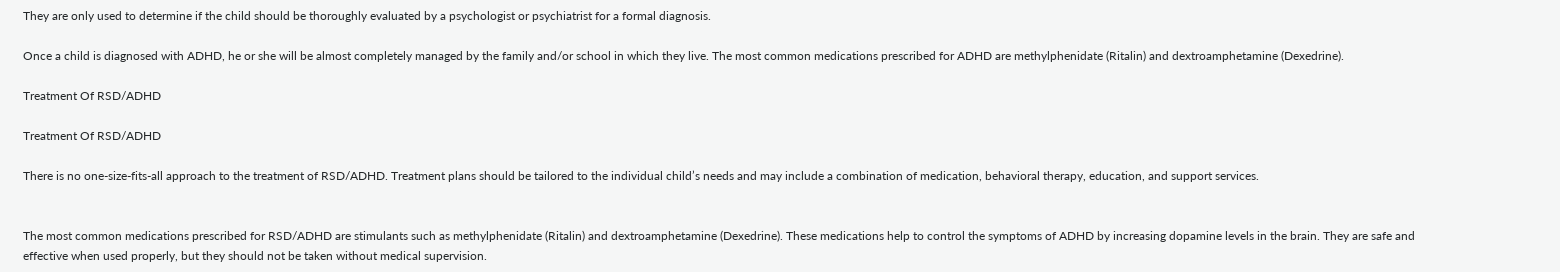They are only used to determine if the child should be thoroughly evaluated by a psychologist or psychiatrist for a formal diagnosis.

Once a child is diagnosed with ADHD, he or she will be almost completely managed by the family and/or school in which they live. The most common medications prescribed for ADHD are methylphenidate (Ritalin) and dextroamphetamine (Dexedrine).

Treatment Of RSD/ADHD

Treatment Of RSD/ADHD

There is no one-size-fits-all approach to the treatment of RSD/ADHD. Treatment plans should be tailored to the individual child’s needs and may include a combination of medication, behavioral therapy, education, and support services.


The most common medications prescribed for RSD/ADHD are stimulants such as methylphenidate (Ritalin) and dextroamphetamine (Dexedrine). These medications help to control the symptoms of ADHD by increasing dopamine levels in the brain. They are safe and effective when used properly, but they should not be taken without medical supervision.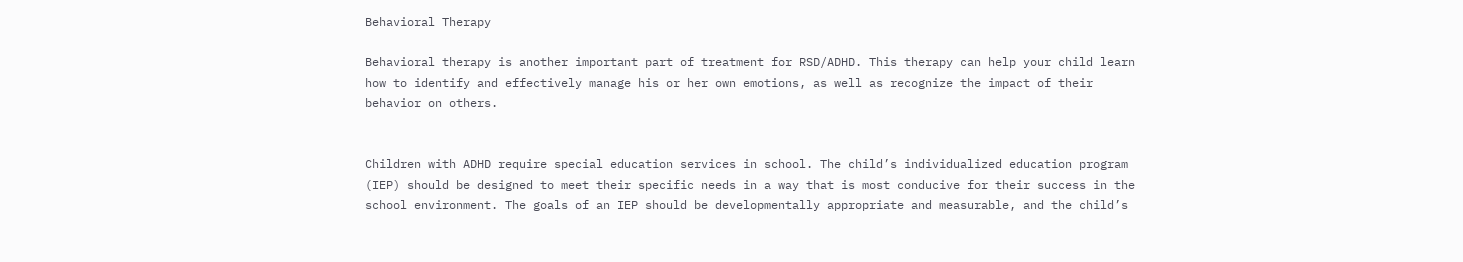Behavioral Therapy

Behavioral therapy is another important part of treatment for RSD/ADHD. This therapy can help your child learn how to identify and effectively manage his or her own emotions, as well as recognize the impact of their behavior on others.


Children with ADHD require special education services in school. The child’s individualized education program (IEP) should be designed to meet their specific needs in a way that is most conducive for their success in the school environment. The goals of an IEP should be developmentally appropriate and measurable, and the child’s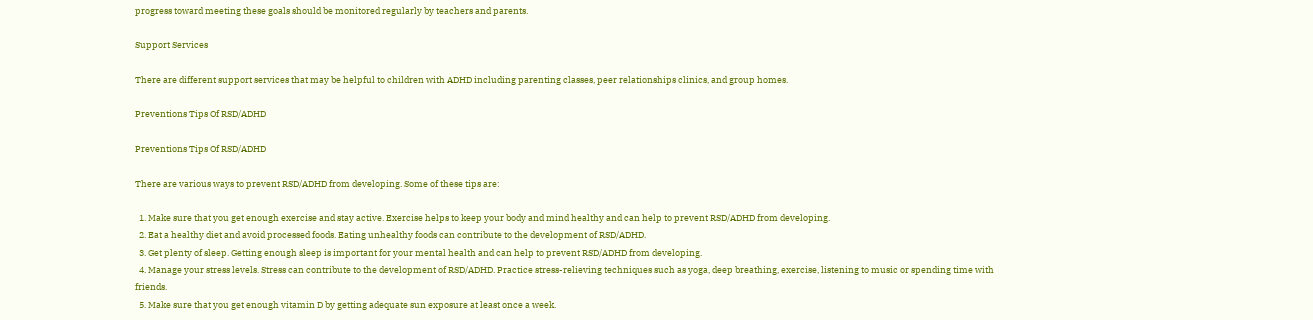progress toward meeting these goals should be monitored regularly by teachers and parents.

Support Services

There are different support services that may be helpful to children with ADHD including parenting classes, peer relationships clinics, and group homes.

Preventions Tips Of RSD/ADHD

Preventions Tips Of RSD/ADHD

There are various ways to prevent RSD/ADHD from developing. Some of these tips are:

  1. Make sure that you get enough exercise and stay active. Exercise helps to keep your body and mind healthy and can help to prevent RSD/ADHD from developing.
  2. Eat a healthy diet and avoid processed foods. Eating unhealthy foods can contribute to the development of RSD/ADHD.
  3. Get plenty of sleep. Getting enough sleep is important for your mental health and can help to prevent RSD/ADHD from developing.
  4. Manage your stress levels. Stress can contribute to the development of RSD/ADHD. Practice stress-relieving techniques such as yoga, deep breathing, exercise, listening to music or spending time with friends.
  5. Make sure that you get enough vitamin D by getting adequate sun exposure at least once a week.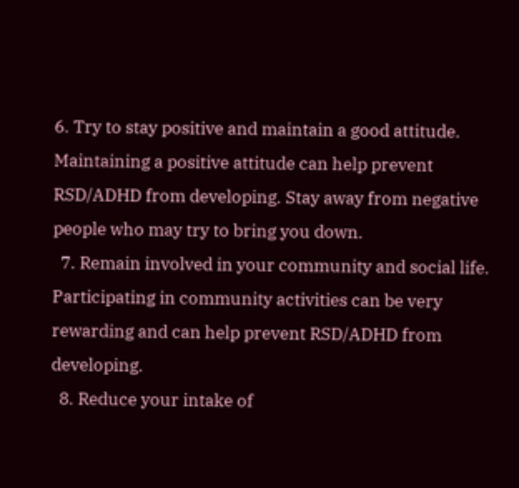6. Try to stay positive and maintain a good attitude. Maintaining a positive attitude can help prevent RSD/ADHD from developing. Stay away from negative people who may try to bring you down.
  7. Remain involved in your community and social life. Participating in community activities can be very rewarding and can help prevent RSD/ADHD from developing.
  8. Reduce your intake of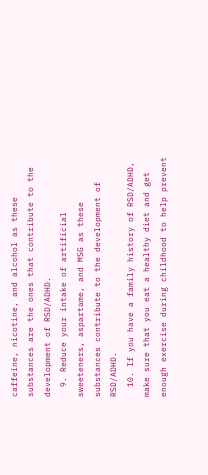caffeine, nicotine, and alcohol as these substances are the ones that contribute to the development of RSD/ADHD.
  9. Reduce your intake of artificial sweeteners, aspartame, and MSG as these substances contribute to the development of RSD/ADHD.
  10. If you have a family history of RSD/ADHD, make sure that you eat a healthy diet and get enough exercise during childhood to help prevent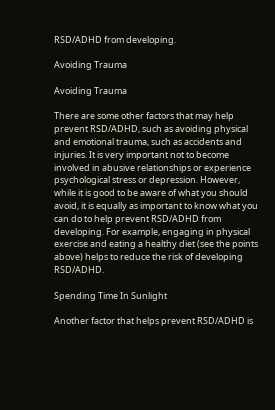RSD/ADHD from developing.

Avoiding Trauma

Avoiding Trauma

There are some other factors that may help prevent RSD/ADHD, such as avoiding physical and emotional trauma, such as accidents and injuries. It is very important not to become involved in abusive relationships or experience psychological stress or depression. However, while it is good to be aware of what you should avoid, it is equally as important to know what you can do to help prevent RSD/ADHD from developing. For example, engaging in physical exercise and eating a healthy diet (see the points above) helps to reduce the risk of developing RSD/ADHD.

Spending Time In Sunlight

Another factor that helps prevent RSD/ADHD is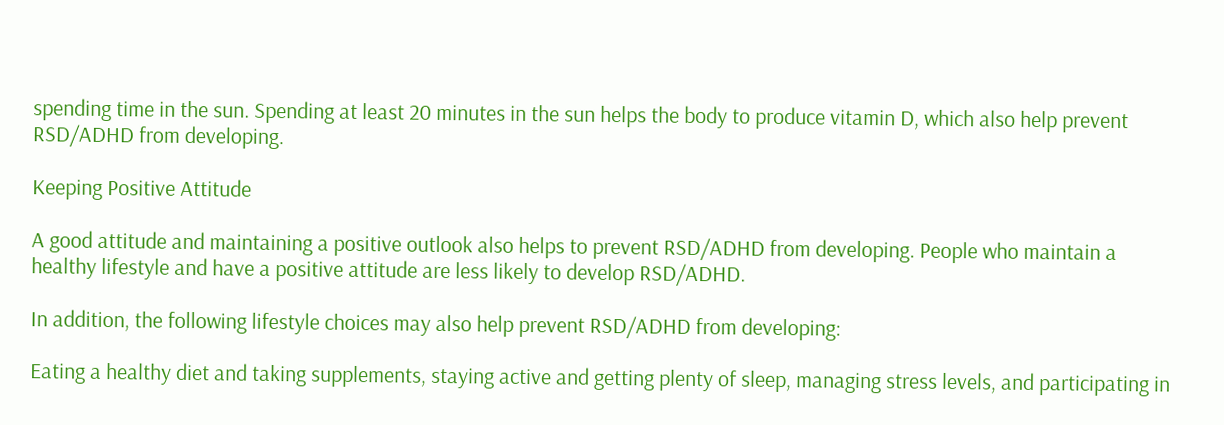spending time in the sun. Spending at least 20 minutes in the sun helps the body to produce vitamin D, which also help prevent RSD/ADHD from developing.

Keeping Positive Attitude

A good attitude and maintaining a positive outlook also helps to prevent RSD/ADHD from developing. People who maintain a healthy lifestyle and have a positive attitude are less likely to develop RSD/ADHD.

In addition, the following lifestyle choices may also help prevent RSD/ADHD from developing:

Eating a healthy diet and taking supplements, staying active and getting plenty of sleep, managing stress levels, and participating in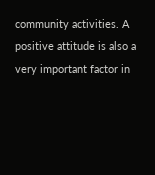community activities. A positive attitude is also a very important factor in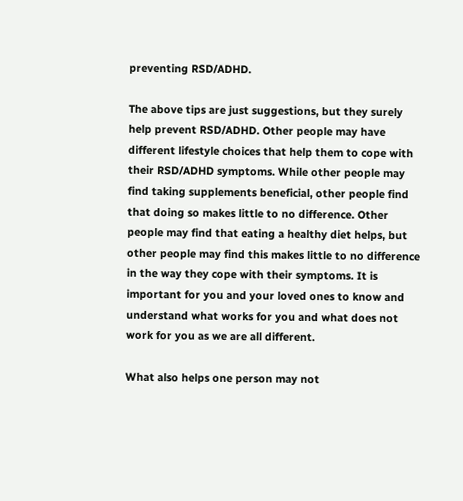preventing RSD/ADHD.

The above tips are just suggestions, but they surely help prevent RSD/ADHD. Other people may have different lifestyle choices that help them to cope with their RSD/ADHD symptoms. While other people may find taking supplements beneficial, other people find that doing so makes little to no difference. Other people may find that eating a healthy diet helps, but other people may find this makes little to no difference in the way they cope with their symptoms. It is important for you and your loved ones to know and understand what works for you and what does not work for you as we are all different.

What also helps one person may not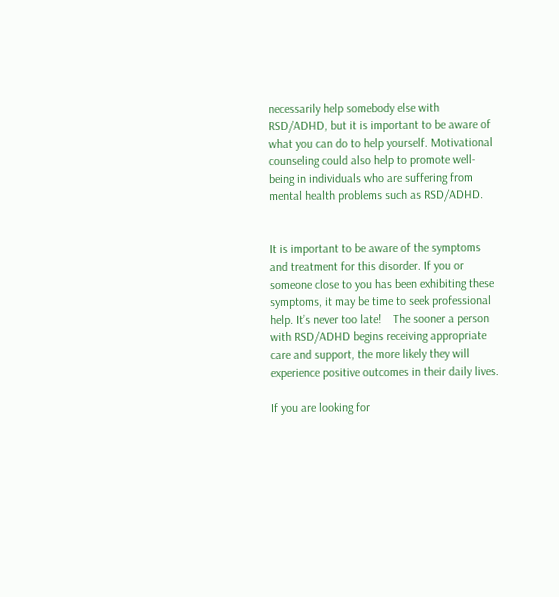necessarily help somebody else with RSD/ADHD, but it is important to be aware of what you can do to help yourself. Motivational counseling could also help to promote well-being in individuals who are suffering from mental health problems such as RSD/ADHD.


It is important to be aware of the symptoms and treatment for this disorder. If you or someone close to you has been exhibiting these symptoms, it may be time to seek professional help. It’s never too late!    The sooner a person with RSD/ADHD begins receiving appropriate care and support, the more likely they will experience positive outcomes in their daily lives.

If you are looking for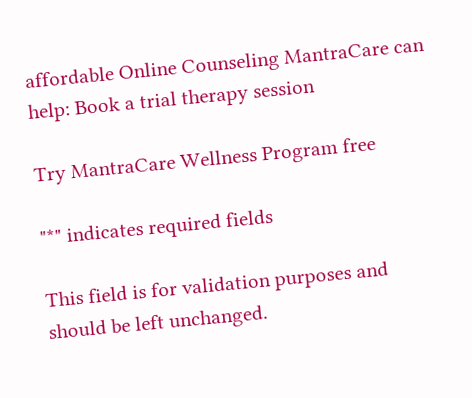affordable Online Counseling MantraCare can help: Book a trial therapy session

Try MantraCare Wellness Program free

"*" indicates required fields

This field is for validation purposes and should be left unchanged.